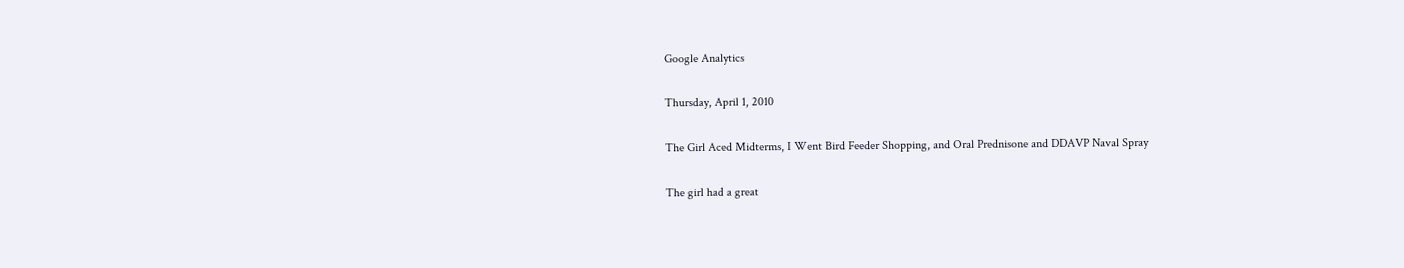Google Analytics

Thursday, April 1, 2010

The Girl Aced Midterms, I Went Bird Feeder Shopping, and Oral Prednisone and DDAVP Naval Spray

The girl had a great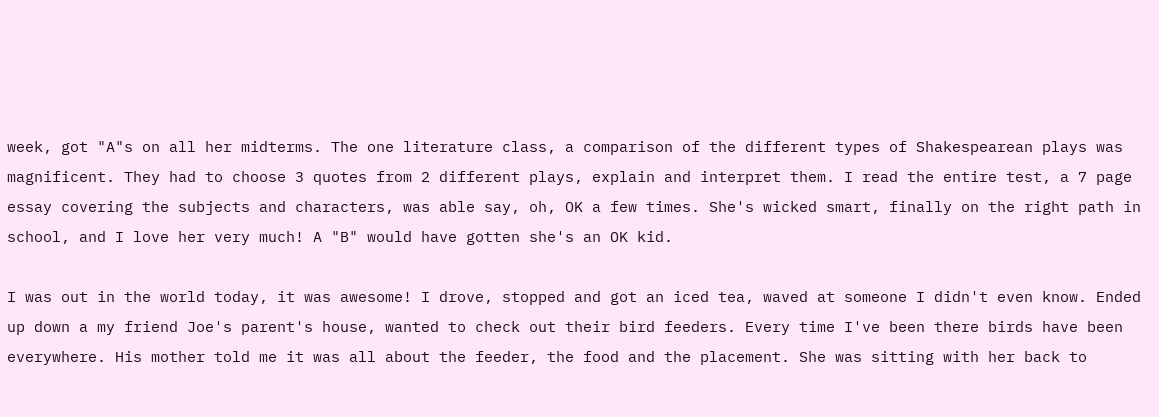week, got "A"s on all her midterms. The one literature class, a comparison of the different types of Shakespearean plays was magnificent. They had to choose 3 quotes from 2 different plays, explain and interpret them. I read the entire test, a 7 page essay covering the subjects and characters, was able say, oh, OK a few times. She's wicked smart, finally on the right path in school, and I love her very much! A "B" would have gotten she's an OK kid.

I was out in the world today, it was awesome! I drove, stopped and got an iced tea, waved at someone I didn't even know. Ended up down a my friend Joe's parent's house, wanted to check out their bird feeders. Every time I've been there birds have been everywhere. His mother told me it was all about the feeder, the food and the placement. She was sitting with her back to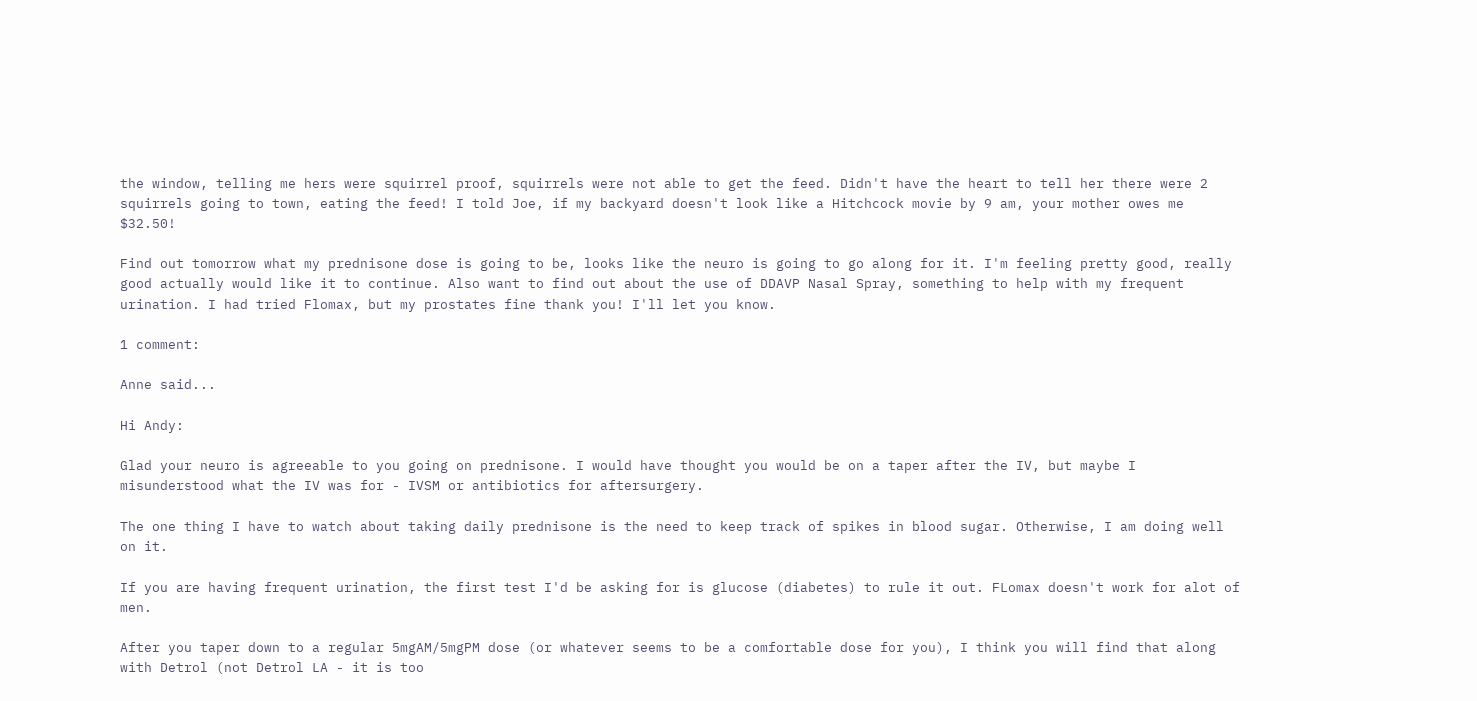the window, telling me hers were squirrel proof, squirrels were not able to get the feed. Didn't have the heart to tell her there were 2 squirrels going to town, eating the feed! I told Joe, if my backyard doesn't look like a Hitchcock movie by 9 am, your mother owes me $32.50!

Find out tomorrow what my prednisone dose is going to be, looks like the neuro is going to go along for it. I'm feeling pretty good, really good actually would like it to continue. Also want to find out about the use of DDAVP Nasal Spray, something to help with my frequent urination. I had tried Flomax, but my prostates fine thank you! I'll let you know.

1 comment:

Anne said...

Hi Andy:

Glad your neuro is agreeable to you going on prednisone. I would have thought you would be on a taper after the IV, but maybe I misunderstood what the IV was for - IVSM or antibiotics for aftersurgery.

The one thing I have to watch about taking daily prednisone is the need to keep track of spikes in blood sugar. Otherwise, I am doing well on it.

If you are having frequent urination, the first test I'd be asking for is glucose (diabetes) to rule it out. FLomax doesn't work for alot of men.

After you taper down to a regular 5mgAM/5mgPM dose (or whatever seems to be a comfortable dose for you), I think you will find that along with Detrol (not Detrol LA - it is too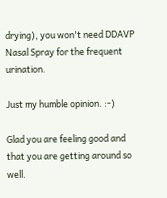drying), you won't need DDAVP Nasal Spray for the frequent urination.

Just my humble opinion. :-)

Glad you are feeling good and that you are getting around so well.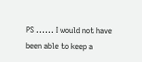PS ...... I would not have been able to keep a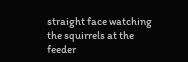straight face watching the squirrels at the feeder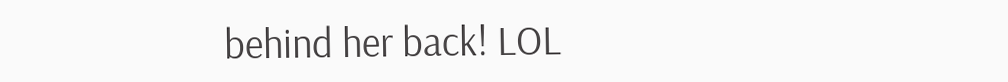behind her back! LOL